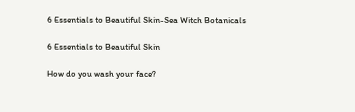6 Essentials to Beautiful Skin-Sea Witch Botanicals

6 Essentials to Beautiful Skin

How do you wash your face?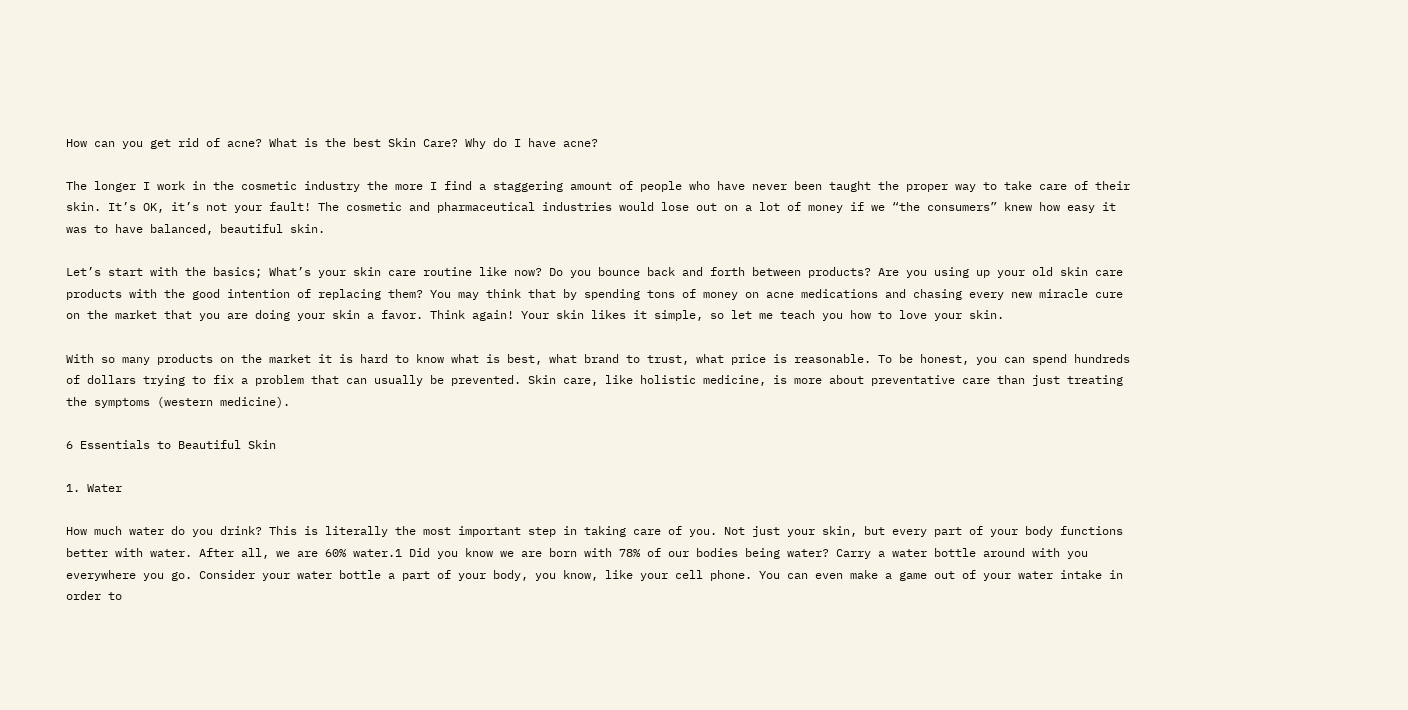How can you get rid of acne? What is the best Skin Care? Why do I have acne?

The longer I work in the cosmetic industry the more I find a staggering amount of people who have never been taught the proper way to take care of their skin. It’s OK, it’s not your fault! The cosmetic and pharmaceutical industries would lose out on a lot of money if we “the consumers” knew how easy it was to have balanced, beautiful skin.

Let’s start with the basics; What’s your skin care routine like now? Do you bounce back and forth between products? Are you using up your old skin care products with the good intention of replacing them? You may think that by spending tons of money on acne medications and chasing every new miracle cure on the market that you are doing your skin a favor. Think again! Your skin likes it simple, so let me teach you how to love your skin.

With so many products on the market it is hard to know what is best, what brand to trust, what price is reasonable. To be honest, you can spend hundreds of dollars trying to fix a problem that can usually be prevented. Skin care, like holistic medicine, is more about preventative care than just treating the symptoms (western medicine).

6 Essentials to Beautiful Skin

1. Water

How much water do you drink? This is literally the most important step in taking care of you. Not just your skin, but every part of your body functions better with water. After all, we are 60% water.1 Did you know we are born with 78% of our bodies being water? Carry a water bottle around with you everywhere you go. Consider your water bottle a part of your body, you know, like your cell phone. You can even make a game out of your water intake in order to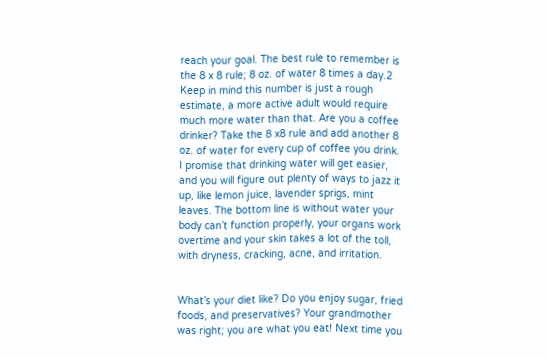reach your goal. The best rule to remember is the 8 x 8 rule; 8 oz. of water 8 times a day.2 Keep in mind this number is just a rough estimate, a more active adult would require much more water than that. Are you a coffee drinker? Take the 8 x8 rule and add another 8 oz. of water for every cup of coffee you drink.  I promise that drinking water will get easier, and you will figure out plenty of ways to jazz it up, like lemon juice, lavender sprigs, mint leaves. The bottom line is without water your body can’t function properly, your organs work overtime and your skin takes a lot of the toll, with dryness, cracking, acne, and irritation.


What’s your diet like? Do you enjoy sugar, fried foods, and preservatives? Your grandmother was right; you are what you eat! Next time you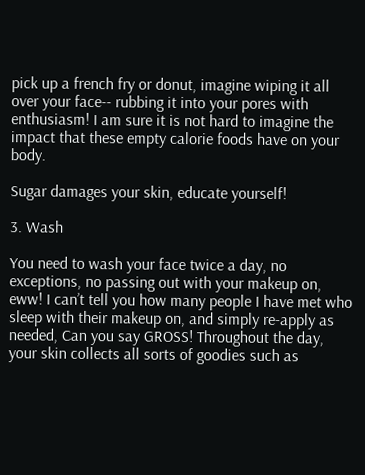pick up a french fry or donut, imagine wiping it all over your face-- rubbing it into your pores with enthusiasm! I am sure it is not hard to imagine the impact that these empty calorie foods have on your body.

Sugar damages your skin, educate yourself!

3. Wash

You need to wash your face twice a day, no exceptions, no passing out with your makeup on, eww! I can’t tell you how many people I have met who sleep with their makeup on, and simply re-apply as needed, Can you say GROSS! Throughout the day, your skin collects all sorts of goodies such as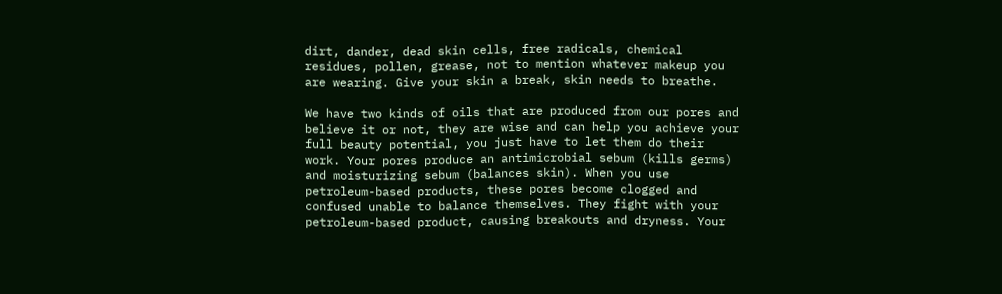dirt, dander, dead skin cells, free radicals, chemical residues, pollen, grease, not to mention whatever makeup you are wearing. Give your skin a break, skin needs to breathe.

We have two kinds of oils that are produced from our pores and believe it or not, they are wise and can help you achieve your full beauty potential, you just have to let them do their work. Your pores produce an antimicrobial sebum (kills germs) and moisturizing sebum (balances skin). When you use petroleum-based products, these pores become clogged and confused unable to balance themselves. They fight with your petroleum-based product, causing breakouts and dryness. Your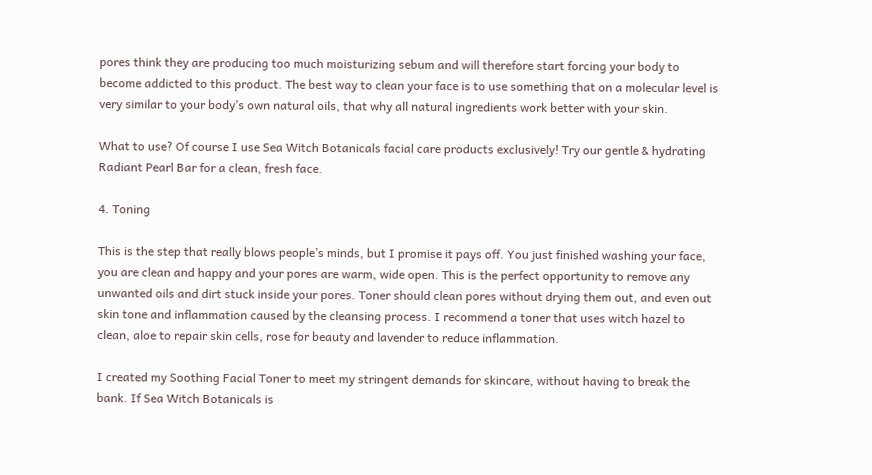pores think they are producing too much moisturizing sebum and will therefore start forcing your body to become addicted to this product. The best way to clean your face is to use something that on a molecular level is very similar to your body’s own natural oils, that why all natural ingredients work better with your skin.

What to use? Of course I use Sea Witch Botanicals facial care products exclusively! Try our gentle & hydrating Radiant Pearl Bar for a clean, fresh face.

4. Toning

This is the step that really blows people’s minds, but I promise it pays off. You just finished washing your face, you are clean and happy and your pores are warm, wide open. This is the perfect opportunity to remove any unwanted oils and dirt stuck inside your pores. Toner should clean pores without drying them out, and even out skin tone and inflammation caused by the cleansing process. I recommend a toner that uses witch hazel to clean, aloe to repair skin cells, rose for beauty and lavender to reduce inflammation.

I created my Soothing Facial Toner to meet my stringent demands for skincare, without having to break the bank. If Sea Witch Botanicals is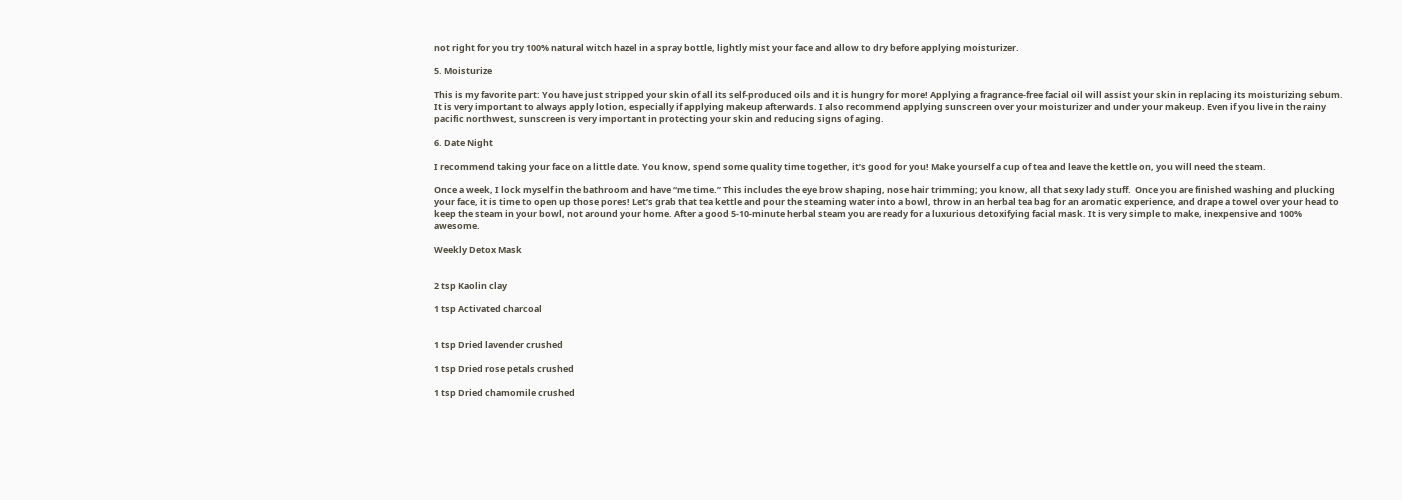not right for you try 100% natural witch hazel in a spray bottle, lightly mist your face and allow to dry before applying moisturizer.

5. Moisturize

This is my favorite part: You have just stripped your skin of all its self-produced oils and it is hungry for more! Applying a fragrance-free facial oil will assist your skin in replacing its moisturizing sebum.  It is very important to always apply lotion, especially if applying makeup afterwards. I also recommend applying sunscreen over your moisturizer and under your makeup. Even if you live in the rainy pacific northwest, sunscreen is very important in protecting your skin and reducing signs of aging.

6. Date Night

I recommend taking your face on a little date. You know, spend some quality time together, it’s good for you! Make yourself a cup of tea and leave the kettle on, you will need the steam.

Once a week, I lock myself in the bathroom and have “me time.” This includes the eye brow shaping, nose hair trimming; you know, all that sexy lady stuff.  Once you are finished washing and plucking your face, it is time to open up those pores! Let’s grab that tea kettle and pour the steaming water into a bowl, throw in an herbal tea bag for an aromatic experience, and drape a towel over your head to keep the steam in your bowl, not around your home. After a good 5-10-minute herbal steam you are ready for a luxurious detoxifying facial mask. It is very simple to make, inexpensive and 100% awesome.

Weekly Detox Mask


2 tsp Kaolin clay

1 tsp Activated charcoal


1 tsp Dried lavender crushed

1 tsp Dried rose petals crushed

1 tsp Dried chamomile crushed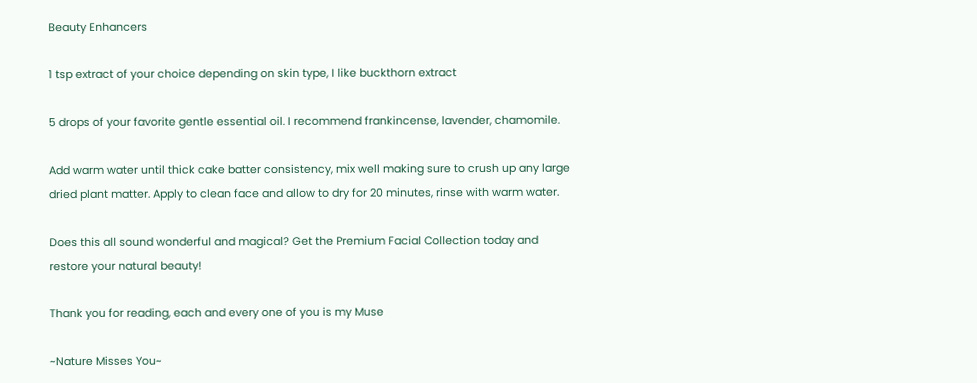Beauty Enhancers

1 tsp extract of your choice depending on skin type, I like buckthorn extract

5 drops of your favorite gentle essential oil. I recommend frankincense, lavender, chamomile.

Add warm water until thick cake batter consistency, mix well making sure to crush up any large dried plant matter. Apply to clean face and allow to dry for 20 minutes, rinse with warm water.

Does this all sound wonderful and magical? Get the Premium Facial Collection today and restore your natural beauty!

Thank you for reading, each and every one of you is my Muse

~Nature Misses You~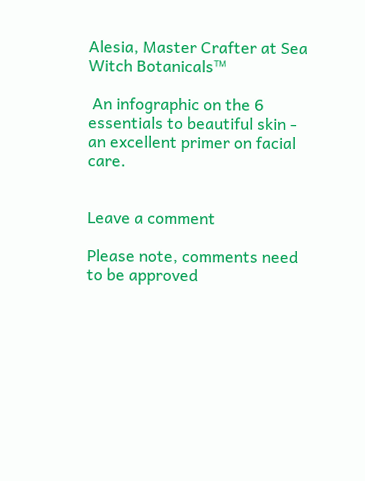Alesia, Master Crafter at Sea Witch Botanicals™

 An infographic on the 6 essentials to beautiful skin - an excellent primer on facial care.


Leave a comment

Please note, comments need to be approved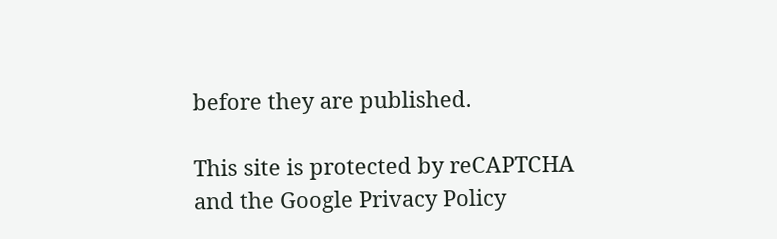before they are published.

This site is protected by reCAPTCHA and the Google Privacy Policy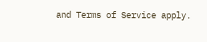and Terms of Service apply.